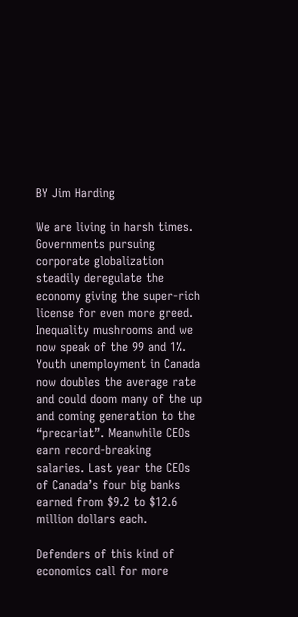BY Jim Harding

We are living in harsh times. Governments pursuing corporate globalization steadily deregulate the economy giving the super-rich license for even more greed. Inequality mushrooms and we now speak of the 99 and 1%. Youth unemployment in Canada now doubles the average rate and could doom many of the up and coming generation to the “precariat”. Meanwhile CEOs earn record-breaking salaries. Last year the CEOs of Canada’s four big banks earned from $9.2 to $12.6 million dollars each.

Defenders of this kind of economics call for more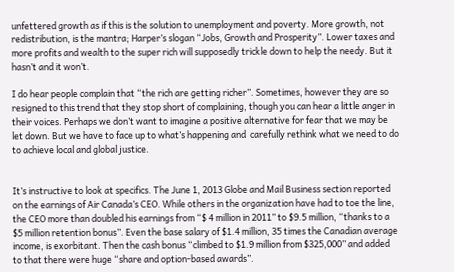unfettered growth as if this is the solution to unemployment and poverty. More growth, not redistribution, is the mantra; Harper’s slogan “Jobs, Growth and Prosperity”. Lower taxes and more profits and wealth to the super rich will supposedly trickle down to help the needy. But it hasn’t and it won’t.

I do hear people complain that “the rich are getting richer”. Sometimes, however they are so resigned to this trend that they stop short of complaining, though you can hear a little anger in their voices. Perhaps we don’t want to imagine a positive alternative for fear that we may be let down. But we have to face up to what’s happening and  carefully rethink what we need to do to achieve local and global justice.


It’s instructive to look at specifics. The June 1, 2013 Globe and Mail Business section reported on the earnings of Air Canada’s CEO. While others in the organization have had to toe the line, the CEO more than doubled his earnings from “$ 4 million in 2011” to $9.5 million, “thanks to a $5 million retention bonus”. Even the base salary of $1.4 million, 35 times the Canadian average income, is exorbitant. Then the cash bonus “climbed to $1.9 million from $325,000” and added to that there were huge “share and option-based awards”.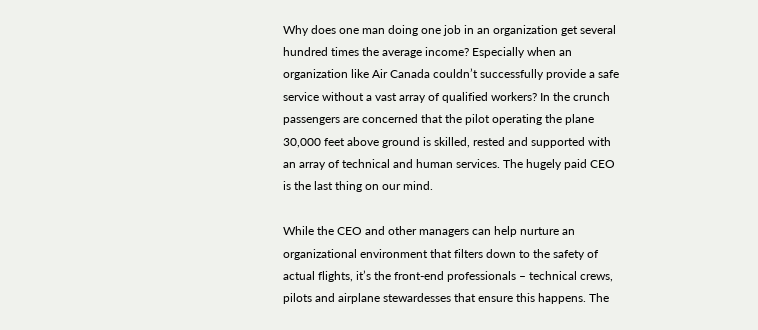Why does one man doing one job in an organization get several hundred times the average income? Especially when an organization like Air Canada couldn’t successfully provide a safe service without a vast array of qualified workers? In the crunch passengers are concerned that the pilot operating the plane 30,000 feet above ground is skilled, rested and supported with an array of technical and human services. The hugely paid CEO is the last thing on our mind.

While the CEO and other managers can help nurture an organizational environment that filters down to the safety of actual flights, it’s the front-end professionals – technical crews, pilots and airplane stewardesses that ensure this happens. The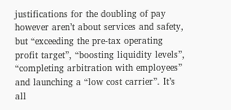justifications for the doubling of pay however aren’t about services and safety, but “exceeding the pre-tax operating profit target”, “boosting liquidity levels”, “completing arbitration with employees” and launching a “low cost carrier”. It’s all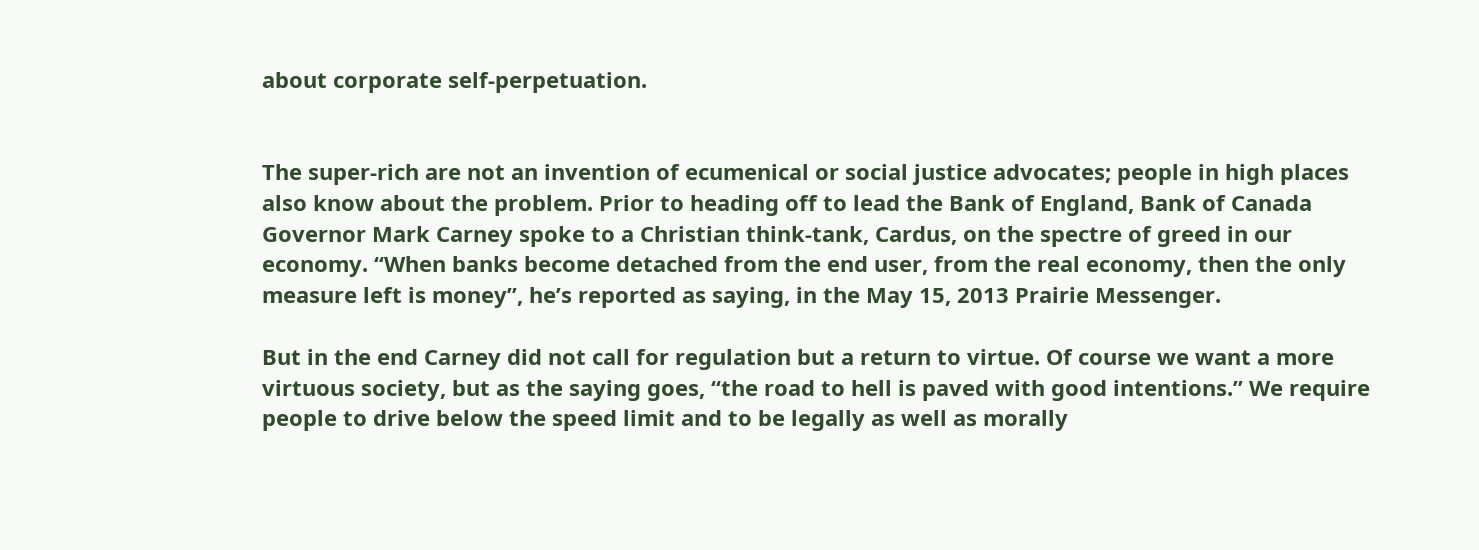about corporate self-perpetuation.


The super-rich are not an invention of ecumenical or social justice advocates; people in high places also know about the problem. Prior to heading off to lead the Bank of England, Bank of Canada Governor Mark Carney spoke to a Christian think-tank, Cardus, on the spectre of greed in our economy. “When banks become detached from the end user, from the real economy, then the only measure left is money”, he’s reported as saying, in the May 15, 2013 Prairie Messenger.

But in the end Carney did not call for regulation but a return to virtue. Of course we want a more virtuous society, but as the saying goes, “the road to hell is paved with good intentions.” We require people to drive below the speed limit and to be legally as well as morally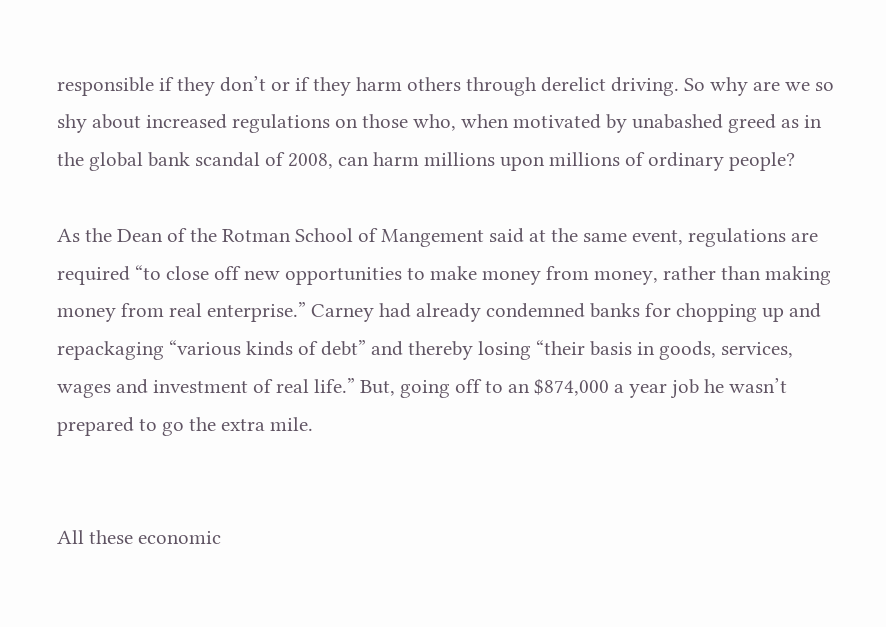responsible if they don’t or if they harm others through derelict driving. So why are we so shy about increased regulations on those who, when motivated by unabashed greed as in the global bank scandal of 2008, can harm millions upon millions of ordinary people?

As the Dean of the Rotman School of Mangement said at the same event, regulations are required “to close off new opportunities to make money from money, rather than making money from real enterprise.” Carney had already condemned banks for chopping up and repackaging “various kinds of debt” and thereby losing “their basis in goods, services, wages and investment of real life.” But, going off to an $874,000 a year job he wasn’t prepared to go the extra mile.


All these economic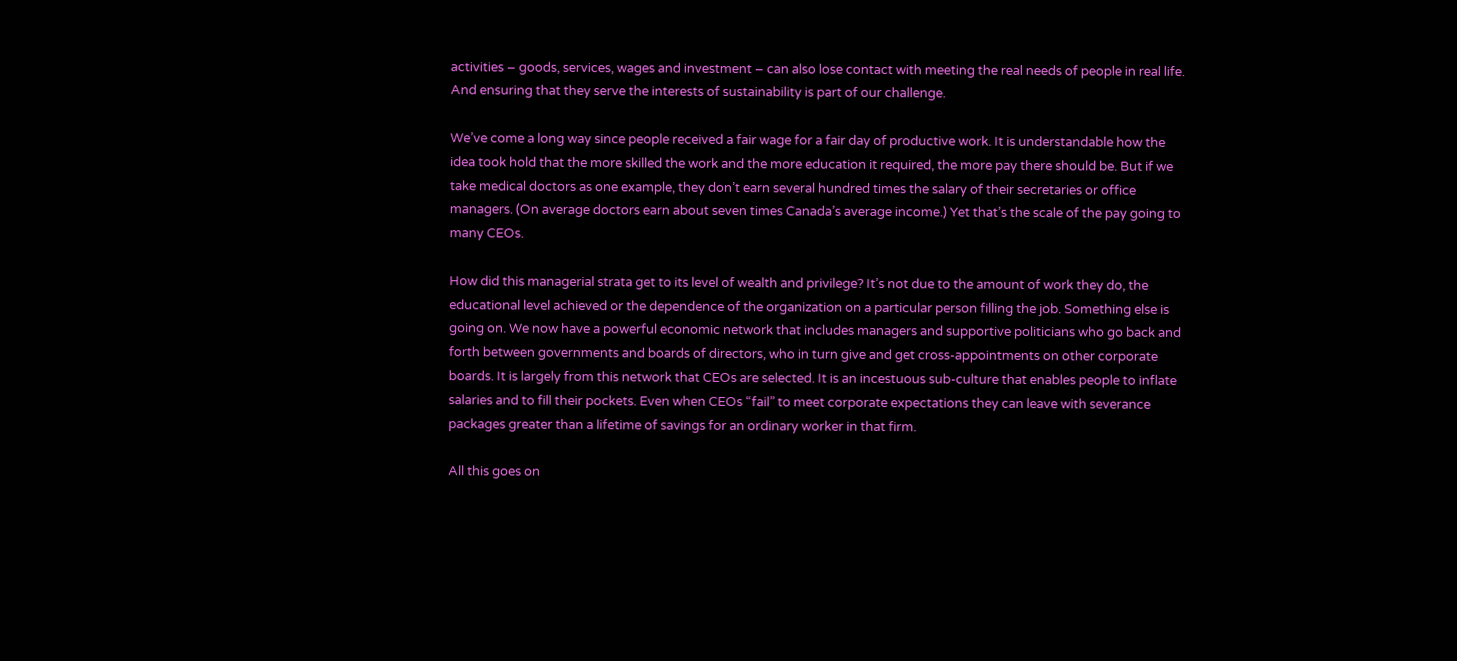activities – goods, services, wages and investment – can also lose contact with meeting the real needs of people in real life. And ensuring that they serve the interests of sustainability is part of our challenge.

We’ve come a long way since people received a fair wage for a fair day of productive work. It is understandable how the idea took hold that the more skilled the work and the more education it required, the more pay there should be. But if we take medical doctors as one example, they don’t earn several hundred times the salary of their secretaries or office managers. (On average doctors earn about seven times Canada’s average income.) Yet that’s the scale of the pay going to many CEOs.

How did this managerial strata get to its level of wealth and privilege? It’s not due to the amount of work they do, the educational level achieved or the dependence of the organization on a particular person filling the job. Something else is going on. We now have a powerful economic network that includes managers and supportive politicians who go back and forth between governments and boards of directors, who in turn give and get cross-appointments on other corporate boards. It is largely from this network that CEOs are selected. It is an incestuous sub-culture that enables people to inflate salaries and to fill their pockets. Even when CEOs “fail” to meet corporate expectations they can leave with severance packages greater than a lifetime of savings for an ordinary worker in that firm.

All this goes on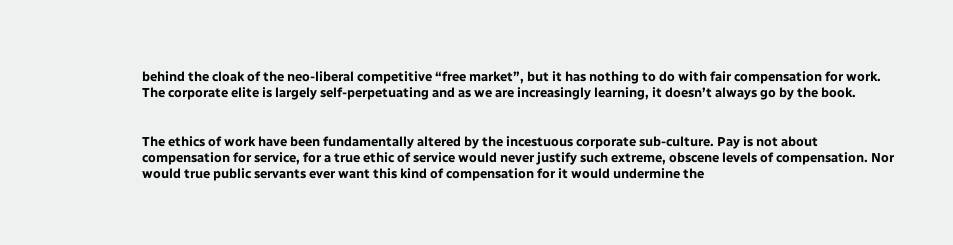behind the cloak of the neo-liberal competitive “free market”, but it has nothing to do with fair compensation for work. The corporate elite is largely self-perpetuating and as we are increasingly learning, it doesn’t always go by the book.


The ethics of work have been fundamentally altered by the incestuous corporate sub-culture. Pay is not about compensation for service, for a true ethic of service would never justify such extreme, obscene levels of compensation. Nor would true public servants ever want this kind of compensation for it would undermine the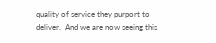quality of service they purport to deliver.  And we are now seeing this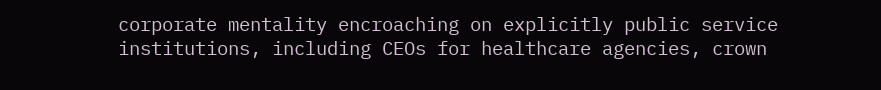corporate mentality encroaching on explicitly public service institutions, including CEOs for healthcare agencies, crown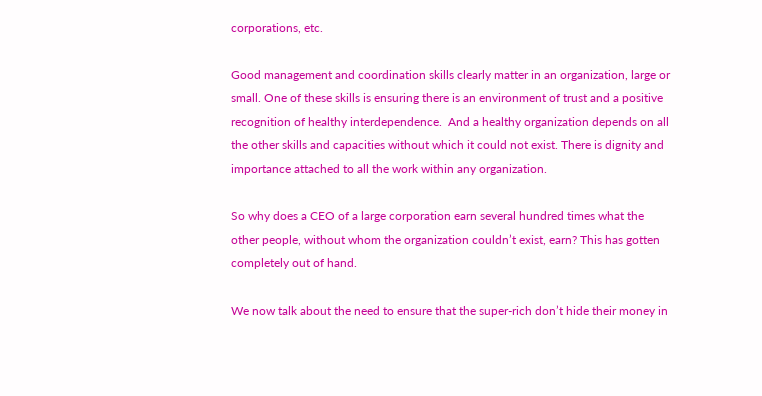corporations, etc.

Good management and coordination skills clearly matter in an organization, large or small. One of these skills is ensuring there is an environment of trust and a positive recognition of healthy interdependence.  And a healthy organization depends on all the other skills and capacities without which it could not exist. There is dignity and importance attached to all the work within any organization.

So why does a CEO of a large corporation earn several hundred times what the other people, without whom the organization couldn’t exist, earn? This has gotten completely out of hand.

We now talk about the need to ensure that the super-rich don’t hide their money in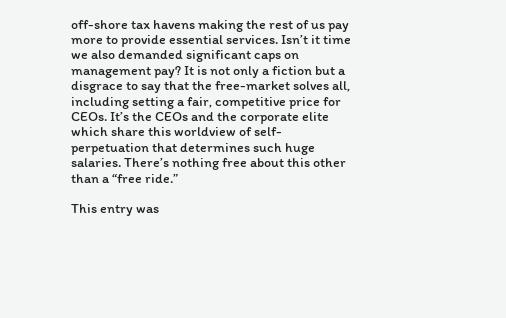off-shore tax havens making the rest of us pay more to provide essential services. Isn’t it time we also demanded significant caps on management pay? It is not only a fiction but a disgrace to say that the free-market solves all, including setting a fair, competitive price for CEOs. It’s the CEOs and the corporate elite which share this worldview of self-perpetuation that determines such huge salaries. There’s nothing free about this other than a “free ride.”

This entry was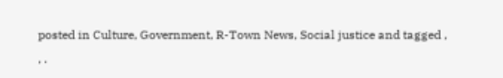posted in Culture, Government, R-Town News, Social justice and tagged , , .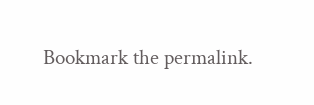Bookmark the permalink.